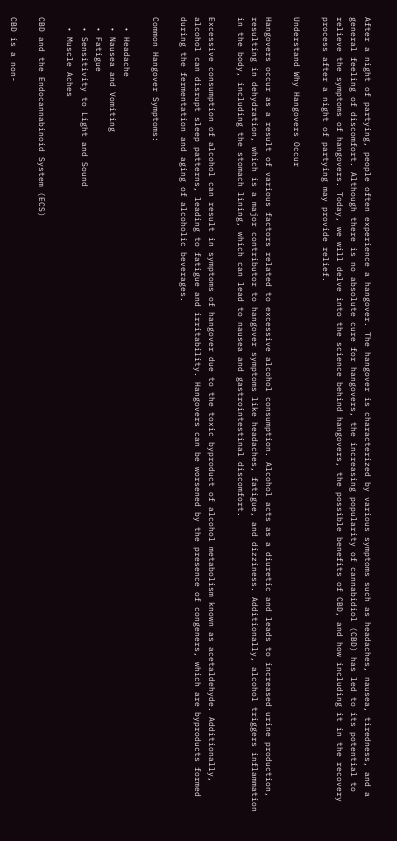After a night of partying, people often experience a hangover. The hangover is characterized by various symptoms such as headaches, nausea, tiredness, and a general feeling of discomfort. Although there is no absolute cure for hangovers, the increasing popularity of cannabidiol (CBD) has led to its potential to relieve the symptoms of hangovers. Today, we will delve into the science behind hangovers, the possible benefits of CBD, and how including it in the recovery process after a night of partying may provide relief.

Understand Why Hangovers Occur

Hangovers occur as a result of various factors related to excessive alcohol consumption. Alcohol acts as a diuretic and leads to increased urine production, resulting in dehydration, which is a major contributor to hangover symptoms like headaches, fatigue, and dizziness. Additionally, alcohol triggers inflammation in the body, including the stomach lining, which can lead to nausea and gastrointestinal discomfort.

Excessive consumption of alcohol can result in symptoms of hangover due to the toxic byproduct of alcohol metabolism known as acetaldehyde. Additionally, alcohol can disrupt sleep patterns, leading to fatigue and irritability. Hangovers can be worsened by the presence of congeners, which are byproducts formed during the fermentation and aging of alcoholic beverages.

Common Hangover Symptoms:

  • Headache
  • Nausea and Vomiting
  • Fatigue
  • Sensitivity to Light and Sound
  • Muscle Aches

CBD and the Endocannabinoid System (ECS)

CBD is a non-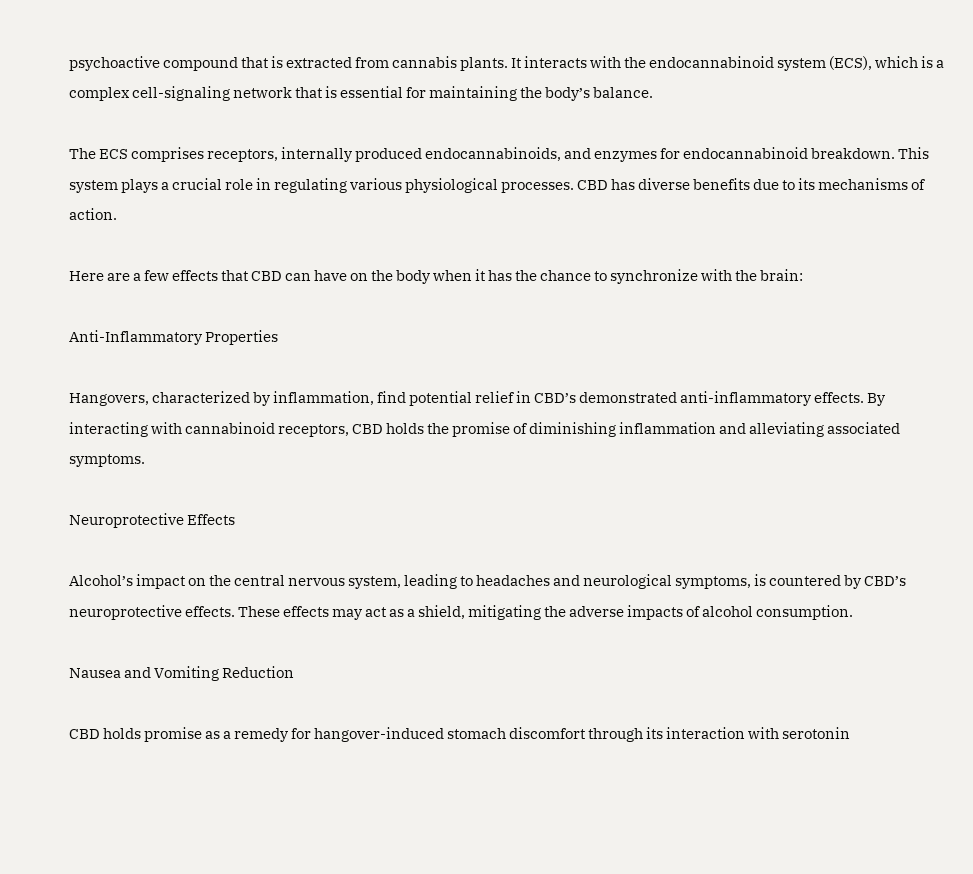psychoactive compound that is extracted from cannabis plants. It interacts with the endocannabinoid system (ECS), which is a complex cell-signaling network that is essential for maintaining the body’s balance.

The ECS comprises receptors, internally produced endocannabinoids, and enzymes for endocannabinoid breakdown. This system plays a crucial role in regulating various physiological processes. CBD has diverse benefits due to its mechanisms of action.

Here are a few effects that CBD can have on the body when it has the chance to synchronize with the brain:

Anti-Inflammatory Properties

Hangovers, characterized by inflammation, find potential relief in CBD’s demonstrated anti-inflammatory effects. By interacting with cannabinoid receptors, CBD holds the promise of diminishing inflammation and alleviating associated symptoms.

Neuroprotective Effects

Alcohol’s impact on the central nervous system, leading to headaches and neurological symptoms, is countered by CBD’s neuroprotective effects. These effects may act as a shield, mitigating the adverse impacts of alcohol consumption.

Nausea and Vomiting Reduction

CBD holds promise as a remedy for hangover-induced stomach discomfort through its interaction with serotonin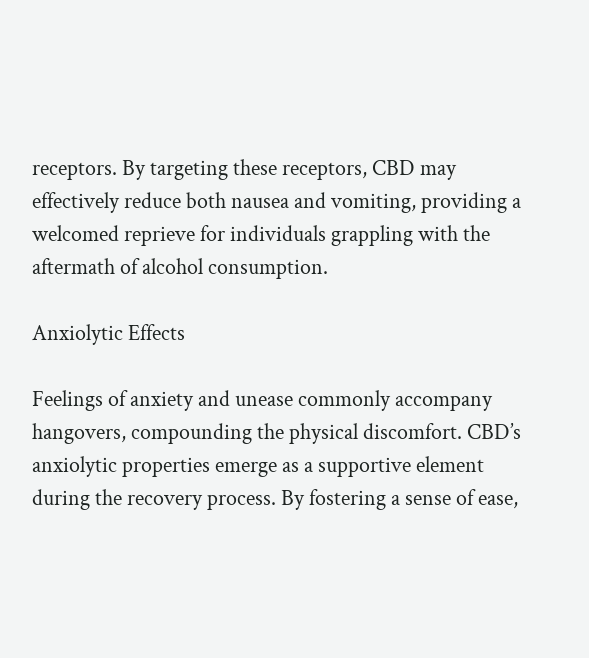receptors. By targeting these receptors, CBD may effectively reduce both nausea and vomiting, providing a welcomed reprieve for individuals grappling with the aftermath of alcohol consumption.

Anxiolytic Effects

Feelings of anxiety and unease commonly accompany hangovers, compounding the physical discomfort. CBD’s anxiolytic properties emerge as a supportive element during the recovery process. By fostering a sense of ease,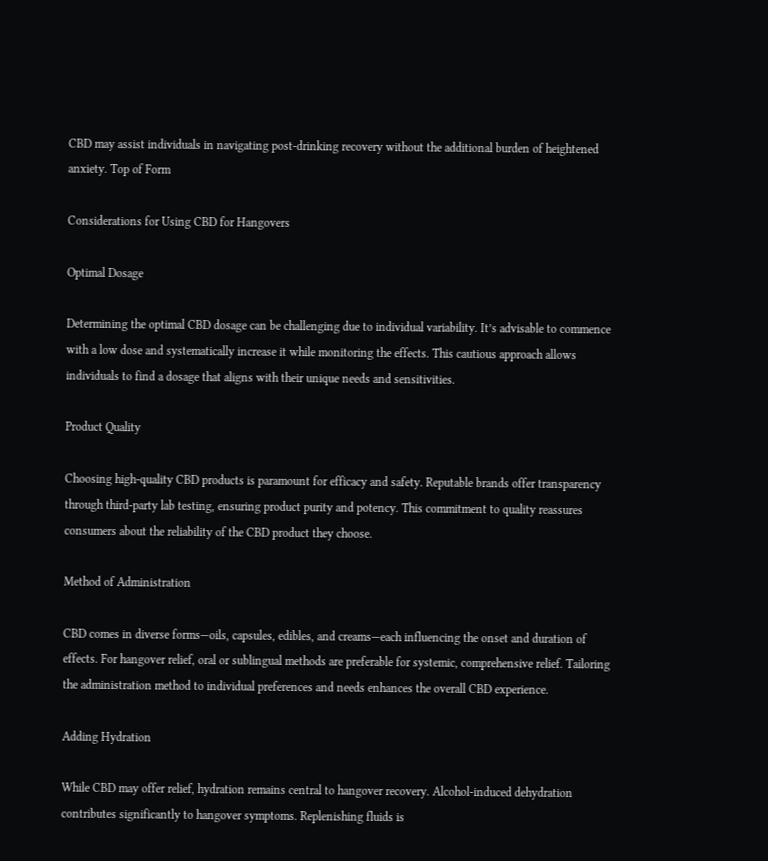CBD may assist individuals in navigating post-drinking recovery without the additional burden of heightened anxiety. Top of Form

Considerations for Using CBD for Hangovers

Optimal Dosage

Determining the optimal CBD dosage can be challenging due to individual variability. It’s advisable to commence with a low dose and systematically increase it while monitoring the effects. This cautious approach allows individuals to find a dosage that aligns with their unique needs and sensitivities.

Product Quality

Choosing high-quality CBD products is paramount for efficacy and safety. Reputable brands offer transparency through third-party lab testing, ensuring product purity and potency. This commitment to quality reassures consumers about the reliability of the CBD product they choose.

Method of Administration

CBD comes in diverse forms—oils, capsules, edibles, and creams—each influencing the onset and duration of effects. For hangover relief, oral or sublingual methods are preferable for systemic, comprehensive relief. Tailoring the administration method to individual preferences and needs enhances the overall CBD experience.

Adding Hydration

While CBD may offer relief, hydration remains central to hangover recovery. Alcohol-induced dehydration contributes significantly to hangover symptoms. Replenishing fluids is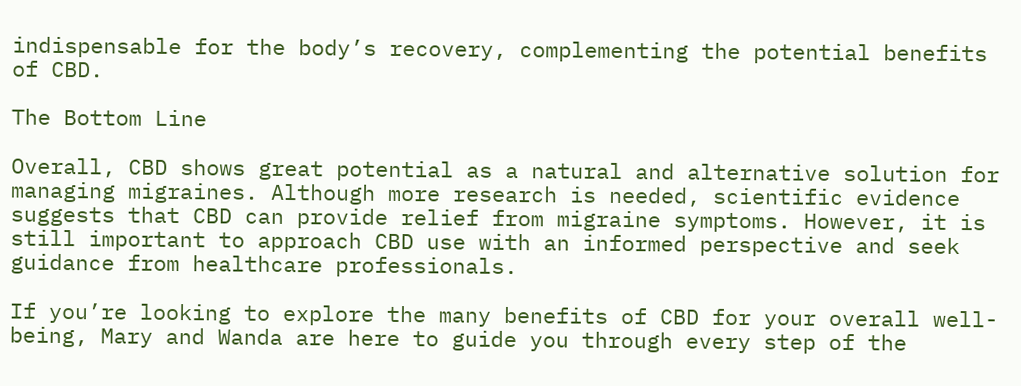indispensable for the body’s recovery, complementing the potential benefits of CBD.

The Bottom Line

Overall, CBD shows great potential as a natural and alternative solution for managing migraines. Although more research is needed, scientific evidence suggests that CBD can provide relief from migraine symptoms. However, it is still important to approach CBD use with an informed perspective and seek guidance from healthcare professionals.

If you’re looking to explore the many benefits of CBD for your overall well-being, Mary and Wanda are here to guide you through every step of the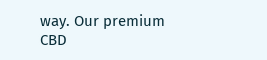way. Our premium CBD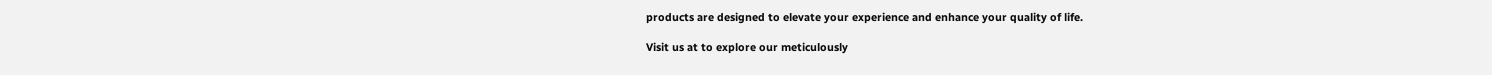products are designed to elevate your experience and enhance your quality of life.

Visit us at to explore our meticulously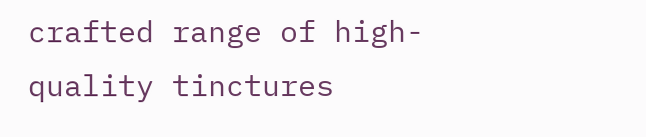crafted range of high-quality tinctures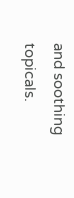and soothing topicals.